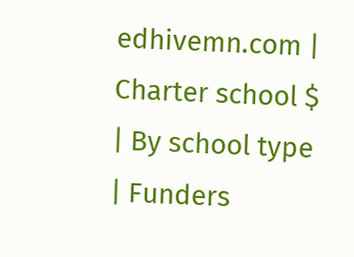edhivemn.com | Charter school $ | By school type | Funders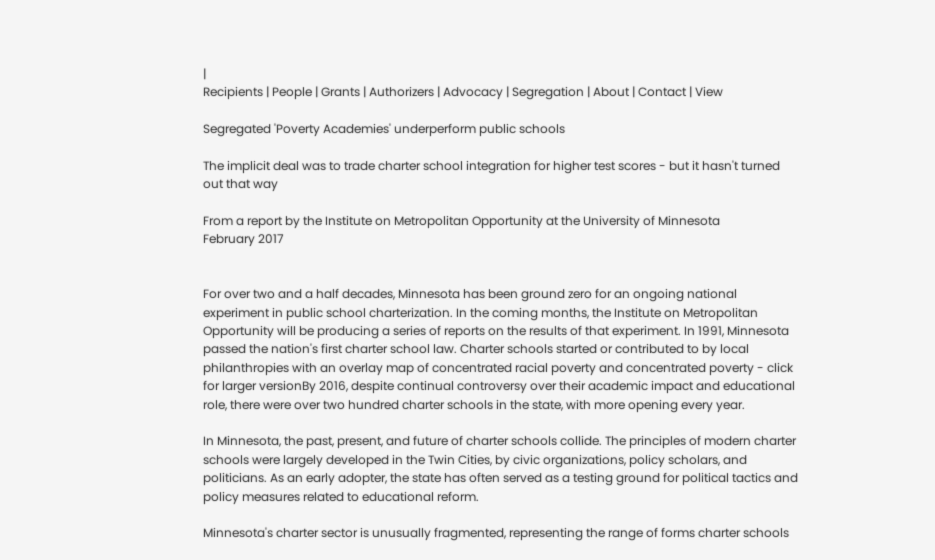|
Recipients | People | Grants | Authorizers | Advocacy | Segregation | About | Contact | View

Segregated 'Poverty Academies' underperform public schools

The implicit deal was to trade charter school integration for higher test scores - but it hasn't turned out that way

From a report by the Institute on Metropolitan Opportunity at the University of Minnesota
February 2017


For over two and a half decades, Minnesota has been ground zero for an ongoing national experiment in public school charterization. In the coming months, the Institute on Metropolitan Opportunity will be producing a series of reports on the results of that experiment. In 1991, Minnesota passed the nation's first charter school law. Charter schools started or contributed to by local philanthropies with an overlay map of concentrated racial poverty and concentrated poverty - click for larger versionBy 2016, despite continual controversy over their academic impact and educational role, there were over two hundred charter schools in the state, with more opening every year.

In Minnesota, the past, present, and future of charter schools collide. The principles of modern charter schools were largely developed in the Twin Cities, by civic organizations, policy scholars, and politicians. As an early adopter, the state has often served as a testing ground for political tactics and policy measures related to educational reform.

Minnesota's charter sector is unusually fragmented, representing the range of forms charter schools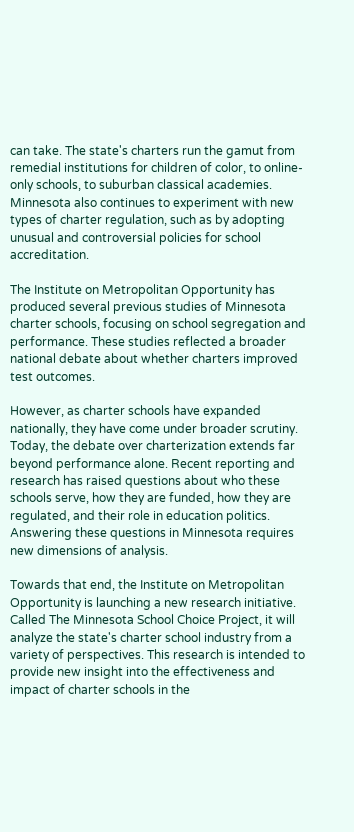can take. The state's charters run the gamut from remedial institutions for children of color, to online-only schools, to suburban classical academies. Minnesota also continues to experiment with new types of charter regulation, such as by adopting unusual and controversial policies for school accreditation.

The Institute on Metropolitan Opportunity has produced several previous studies of Minnesota charter schools, focusing on school segregation and performance. These studies reflected a broader national debate about whether charters improved test outcomes.

However, as charter schools have expanded nationally, they have come under broader scrutiny. Today, the debate over charterization extends far beyond performance alone. Recent reporting and research has raised questions about who these schools serve, how they are funded, how they are regulated, and their role in education politics. Answering these questions in Minnesota requires new dimensions of analysis.

Towards that end, the Institute on Metropolitan Opportunity is launching a new research initiative. Called The Minnesota School Choice Project, it will analyze the state's charter school industry from a variety of perspectives. This research is intended to provide new insight into the effectiveness and impact of charter schools in the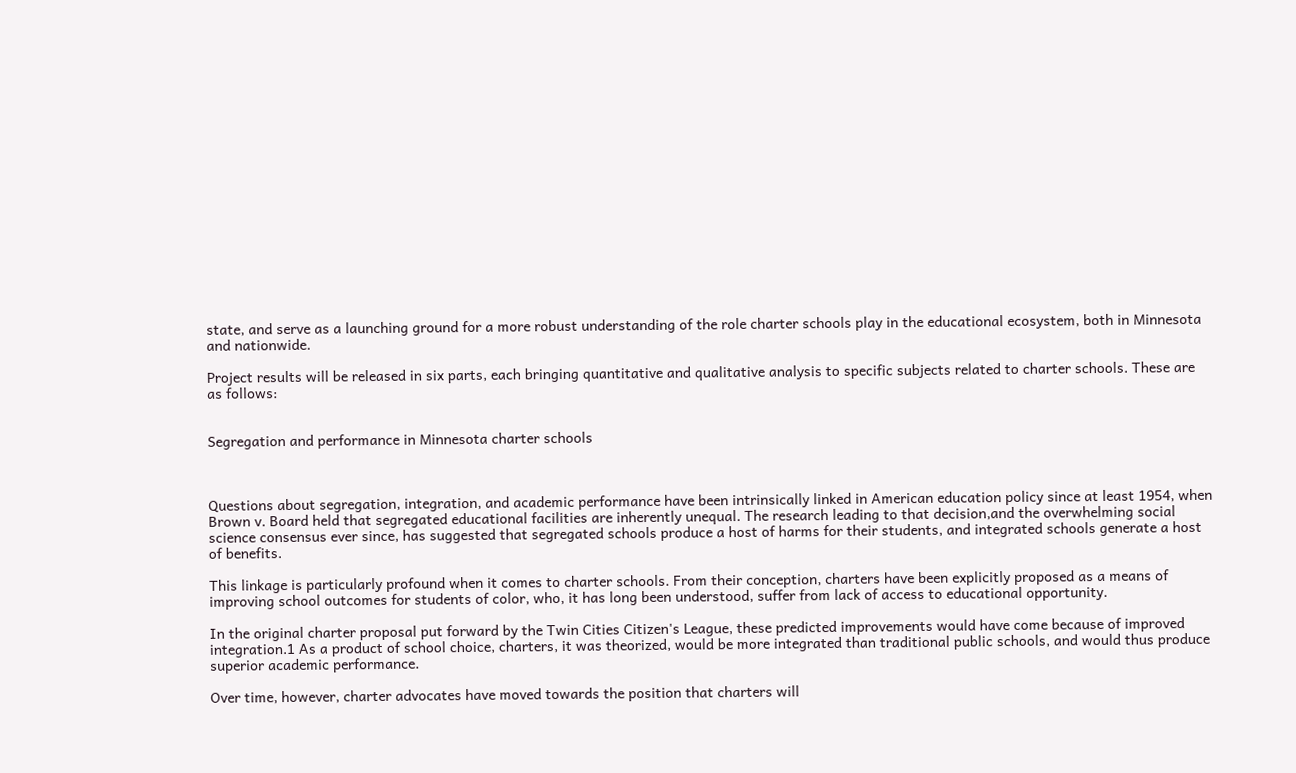state, and serve as a launching ground for a more robust understanding of the role charter schools play in the educational ecosystem, both in Minnesota and nationwide.

Project results will be released in six parts, each bringing quantitative and qualitative analysis to specific subjects related to charter schools. These are as follows:


Segregation and performance in Minnesota charter schools



Questions about segregation, integration, and academic performance have been intrinsically linked in American education policy since at least 1954, when Brown v. Board held that segregated educational facilities are inherently unequal. The research leading to that decision,and the overwhelming social science consensus ever since, has suggested that segregated schools produce a host of harms for their students, and integrated schools generate a host of benefits.

This linkage is particularly profound when it comes to charter schools. From their conception, charters have been explicitly proposed as a means of improving school outcomes for students of color, who, it has long been understood, suffer from lack of access to educational opportunity.

In the original charter proposal put forward by the Twin Cities Citizen's League, these predicted improvements would have come because of improved integration.1 As a product of school choice, charters, it was theorized, would be more integrated than traditional public schools, and would thus produce superior academic performance.

Over time, however, charter advocates have moved towards the position that charters will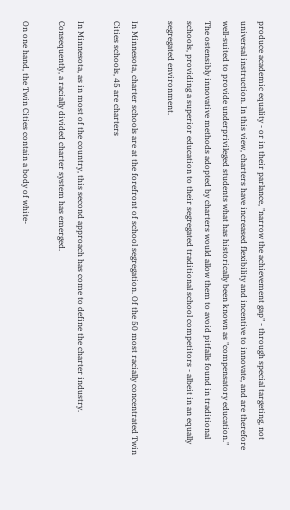produce academic equality - or in their parlance, "narrow the achievement gap" - through special targeting, not universal instruction. In this view, charters have increased flexibility and incentive to innovate, and are therefore well-suited to provide underprivileged students what has historically been known as "compensatory education." The ostensibly innovative methods adopted by charters would allow them to avoid pitfalls found in traditional schools, providing a superior education to their segregated traditional school competitors - albeit in an equally segregated environment.

In Minnesota, charter schools are at the forefront of school segregation. Of the 50 most racially concentrated Twin Cities schools, 45 are charters

In Minnesota, as in most of the country, this second approach has come to define the charter industry. Consequently, a racially divided charter system has emerged.

On one hand, the Twin Cities contain a body of white-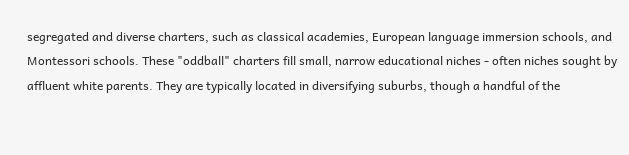segregated and diverse charters, such as classical academies, European language immersion schools, and Montessori schools. These "oddball" charters fill small, narrow educational niches - often niches sought by affluent white parents. They are typically located in diversifying suburbs, though a handful of the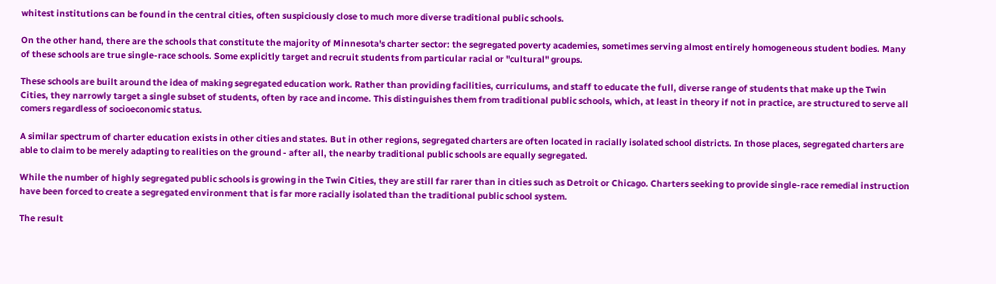whitest institutions can be found in the central cities, often suspiciously close to much more diverse traditional public schools.

On the other hand, there are the schools that constitute the majority of Minnesota's charter sector: the segregated poverty academies, sometimes serving almost entirely homogeneous student bodies. Many of these schools are true single-race schools. Some explicitly target and recruit students from particular racial or "cultural" groups.

These schools are built around the idea of making segregated education work. Rather than providing facilities, curriculums, and staff to educate the full, diverse range of students that make up the Twin Cities, they narrowly target a single subset of students, often by race and income. This distinguishes them from traditional public schools, which, at least in theory if not in practice, are structured to serve all comers regardless of socioeconomic status.

A similar spectrum of charter education exists in other cities and states. But in other regions, segregated charters are often located in racially isolated school districts. In those places, segregated charters are able to claim to be merely adapting to realities on the ground - after all, the nearby traditional public schools are equally segregated.

While the number of highly segregated public schools is growing in the Twin Cities, they are still far rarer than in cities such as Detroit or Chicago. Charters seeking to provide single-race remedial instruction have been forced to create a segregated environment that is far more racially isolated than the traditional public school system.

The result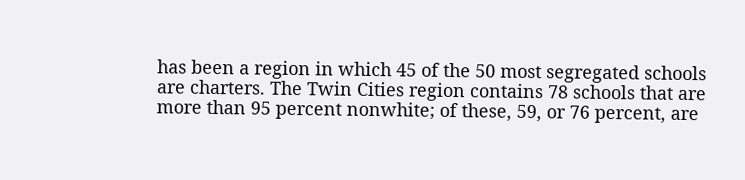has been a region in which 45 of the 50 most segregated schools are charters. The Twin Cities region contains 78 schools that are more than 95 percent nonwhite; of these, 59, or 76 percent, are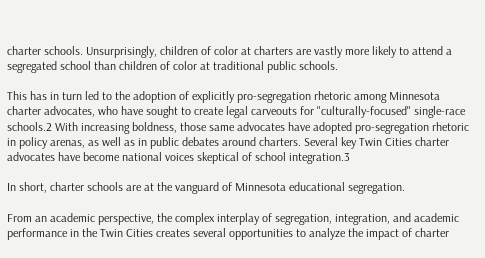charter schools. Unsurprisingly, children of color at charters are vastly more likely to attend a segregated school than children of color at traditional public schools.

This has in turn led to the adoption of explicitly pro-segregation rhetoric among Minnesota charter advocates, who have sought to create legal carveouts for "culturally-focused" single-race schools.2 With increasing boldness, those same advocates have adopted pro-segregation rhetoric in policy arenas, as well as in public debates around charters. Several key Twin Cities charter advocates have become national voices skeptical of school integration.3

In short, charter schools are at the vanguard of Minnesota educational segregation.

From an academic perspective, the complex interplay of segregation, integration, and academic performance in the Twin Cities creates several opportunities to analyze the impact of charter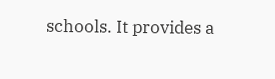schools. It provides a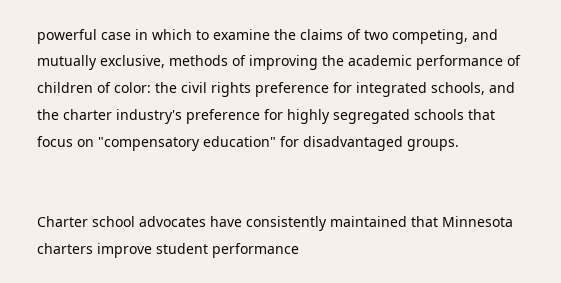powerful case in which to examine the claims of two competing, and mutually exclusive, methods of improving the academic performance of children of color: the civil rights preference for integrated schools, and the charter industry's preference for highly segregated schools that focus on "compensatory education" for disadvantaged groups.


Charter school advocates have consistently maintained that Minnesota charters improve student performance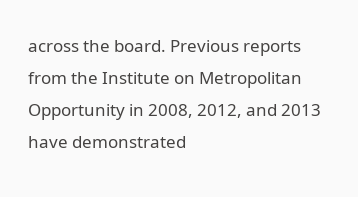across the board. Previous reports from the Institute on Metropolitan Opportunity in 2008, 2012, and 2013 have demonstrated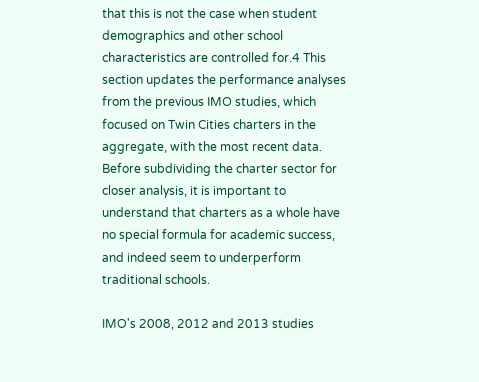that this is not the case when student demographics and other school characteristics are controlled for.4 This section updates the performance analyses from the previous IMO studies, which focused on Twin Cities charters in the aggregate, with the most recent data. Before subdividing the charter sector for closer analysis, it is important to understand that charters as a whole have no special formula for academic success, and indeed seem to underperform traditional schools.

IMO's 2008, 2012 and 2013 studies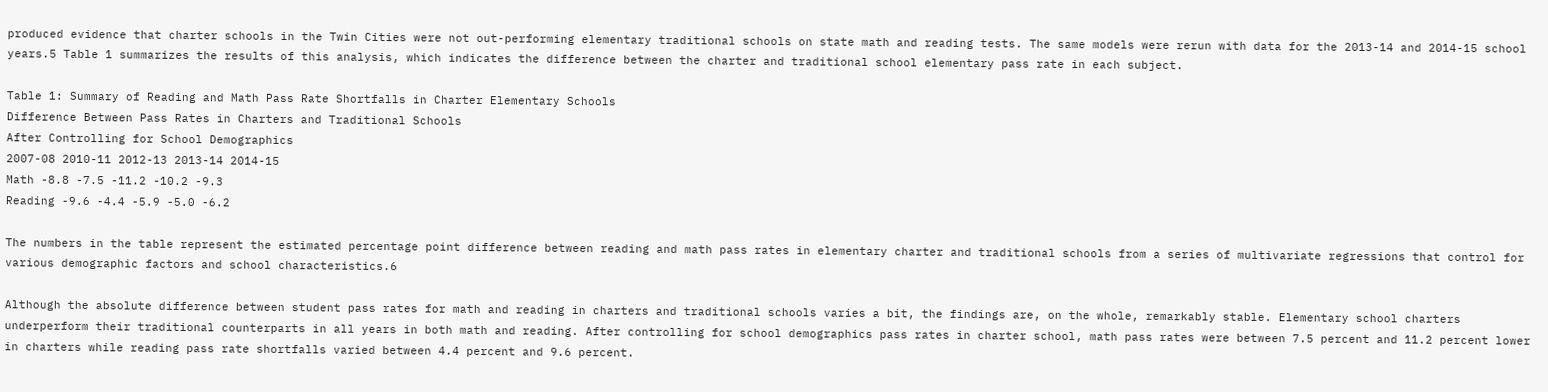produced evidence that charter schools in the Twin Cities were not out-performing elementary traditional schools on state math and reading tests. The same models were rerun with data for the 2013-14 and 2014-15 school years.5 Table 1 summarizes the results of this analysis, which indicates the difference between the charter and traditional school elementary pass rate in each subject.

Table 1: Summary of Reading and Math Pass Rate Shortfalls in Charter Elementary Schools
Difference Between Pass Rates in Charters and Traditional Schools
After Controlling for School Demographics
2007-08 2010-11 2012-13 2013-14 2014-15
Math -8.8 -7.5 -11.2 -10.2 -9.3
Reading -9.6 -4.4 -5.9 -5.0 -6.2

The numbers in the table represent the estimated percentage point difference between reading and math pass rates in elementary charter and traditional schools from a series of multivariate regressions that control for various demographic factors and school characteristics.6

Although the absolute difference between student pass rates for math and reading in charters and traditional schools varies a bit, the findings are, on the whole, remarkably stable. Elementary school charters underperform their traditional counterparts in all years in both math and reading. After controlling for school demographics pass rates in charter school, math pass rates were between 7.5 percent and 11.2 percent lower in charters while reading pass rate shortfalls varied between 4.4 percent and 9.6 percent.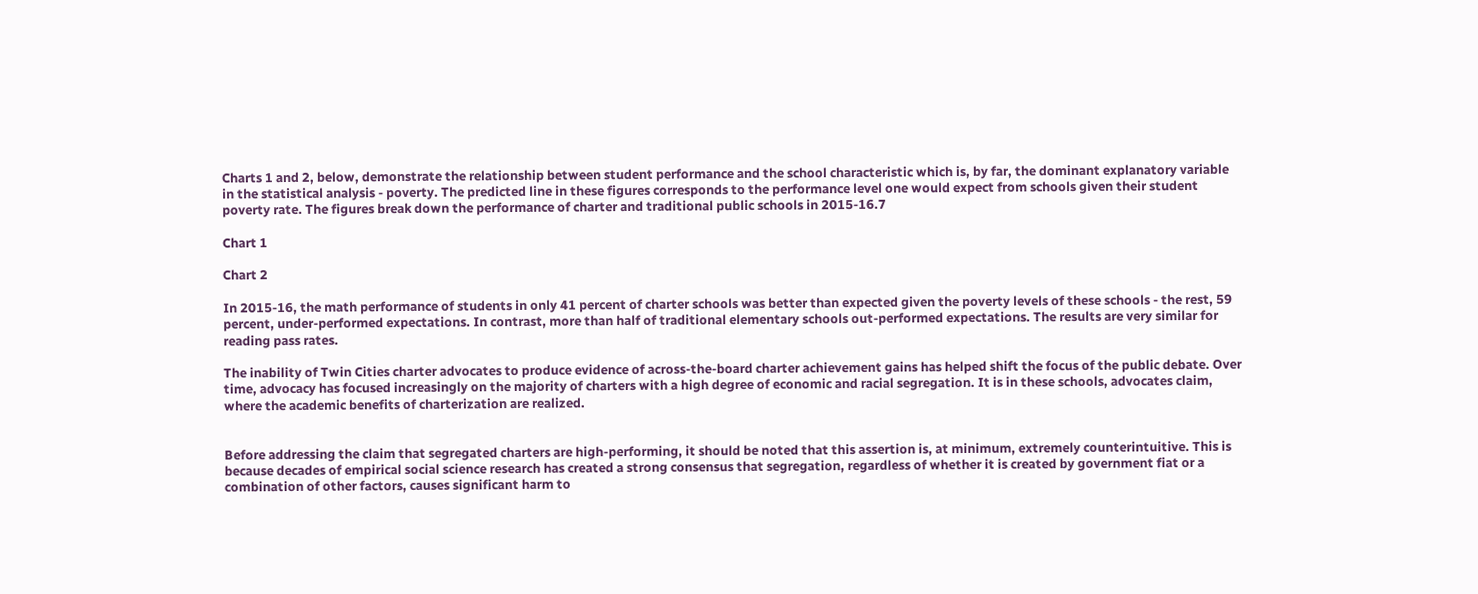Charts 1 and 2, below, demonstrate the relationship between student performance and the school characteristic which is, by far, the dominant explanatory variable in the statistical analysis - poverty. The predicted line in these figures corresponds to the performance level one would expect from schools given their student poverty rate. The figures break down the performance of charter and traditional public schools in 2015-16.7

Chart 1

Chart 2

In 2015-16, the math performance of students in only 41 percent of charter schools was better than expected given the poverty levels of these schools - the rest, 59 percent, under-performed expectations. In contrast, more than half of traditional elementary schools out-performed expectations. The results are very similar for reading pass rates.

The inability of Twin Cities charter advocates to produce evidence of across-the-board charter achievement gains has helped shift the focus of the public debate. Over time, advocacy has focused increasingly on the majority of charters with a high degree of economic and racial segregation. It is in these schools, advocates claim, where the academic benefits of charterization are realized.


Before addressing the claim that segregated charters are high-performing, it should be noted that this assertion is, at minimum, extremely counterintuitive. This is because decades of empirical social science research has created a strong consensus that segregation, regardless of whether it is created by government fiat or a combination of other factors, causes significant harm to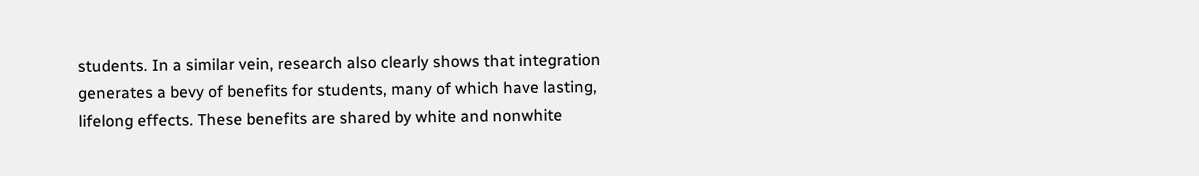students. In a similar vein, research also clearly shows that integration generates a bevy of benefits for students, many of which have lasting, lifelong effects. These benefits are shared by white and nonwhite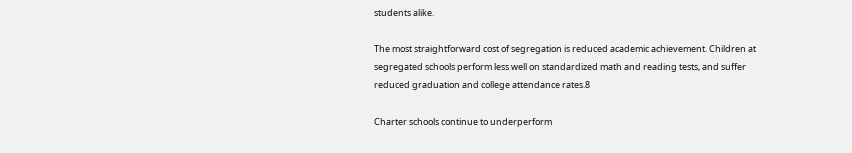students alike.

The most straightforward cost of segregation is reduced academic achievement. Children at segregated schools perform less well on standardized math and reading tests, and suffer reduced graduation and college attendance rates.8

Charter schools continue to underperform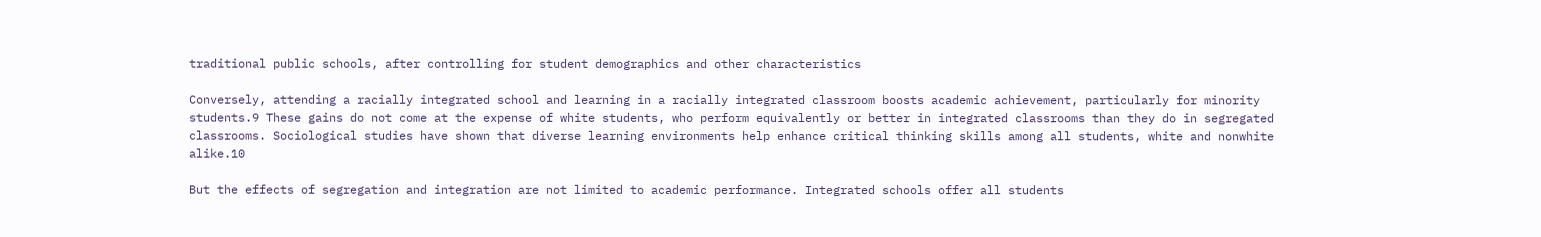traditional public schools, after controlling for student demographics and other characteristics

Conversely, attending a racially integrated school and learning in a racially integrated classroom boosts academic achievement, particularly for minority students.9 These gains do not come at the expense of white students, who perform equivalently or better in integrated classrooms than they do in segregated classrooms. Sociological studies have shown that diverse learning environments help enhance critical thinking skills among all students, white and nonwhite alike.10

But the effects of segregation and integration are not limited to academic performance. Integrated schools offer all students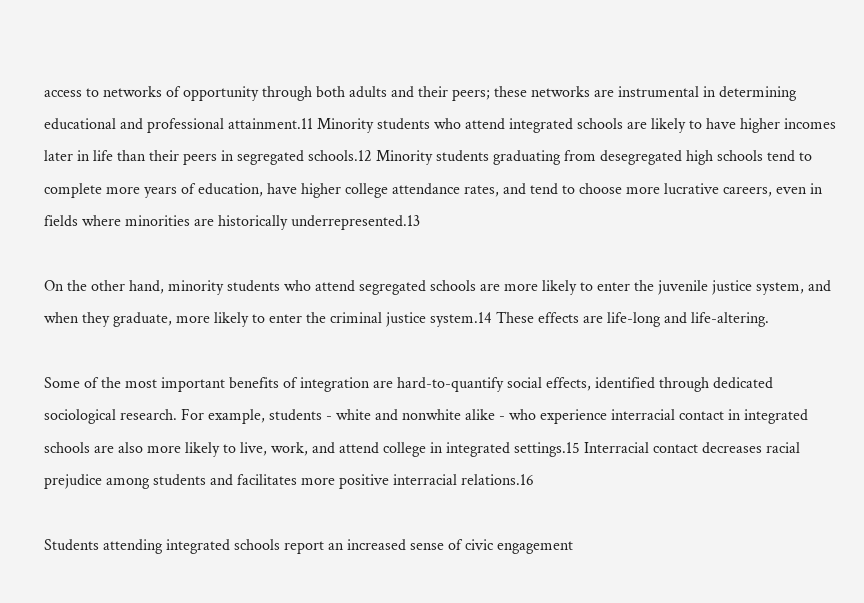access to networks of opportunity through both adults and their peers; these networks are instrumental in determining educational and professional attainment.11 Minority students who attend integrated schools are likely to have higher incomes later in life than their peers in segregated schools.12 Minority students graduating from desegregated high schools tend to complete more years of education, have higher college attendance rates, and tend to choose more lucrative careers, even in fields where minorities are historically underrepresented.13

On the other hand, minority students who attend segregated schools are more likely to enter the juvenile justice system, and when they graduate, more likely to enter the criminal justice system.14 These effects are life-long and life-altering.

Some of the most important benefits of integration are hard-to-quantify social effects, identified through dedicated sociological research. For example, students - white and nonwhite alike - who experience interracial contact in integrated schools are also more likely to live, work, and attend college in integrated settings.15 Interracial contact decreases racial prejudice among students and facilitates more positive interracial relations.16

Students attending integrated schools report an increased sense of civic engagement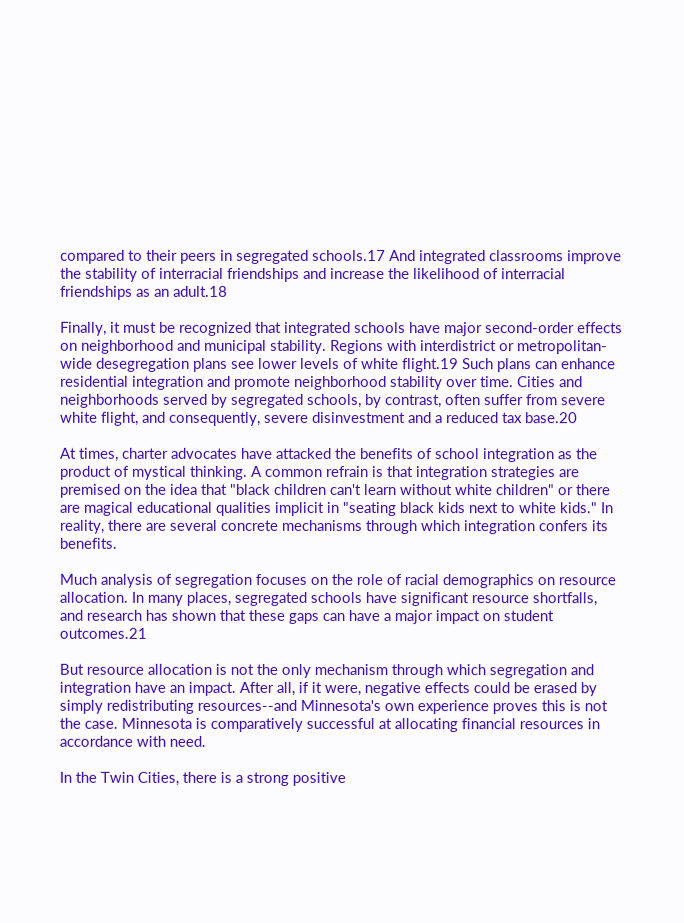compared to their peers in segregated schools.17 And integrated classrooms improve the stability of interracial friendships and increase the likelihood of interracial friendships as an adult.18

Finally, it must be recognized that integrated schools have major second-order effects on neighborhood and municipal stability. Regions with interdistrict or metropolitan-wide desegregation plans see lower levels of white flight.19 Such plans can enhance residential integration and promote neighborhood stability over time. Cities and neighborhoods served by segregated schools, by contrast, often suffer from severe white flight, and consequently, severe disinvestment and a reduced tax base.20

At times, charter advocates have attacked the benefits of school integration as the product of mystical thinking. A common refrain is that integration strategies are premised on the idea that "black children can't learn without white children" or there are magical educational qualities implicit in "seating black kids next to white kids." In reality, there are several concrete mechanisms through which integration confers its benefits.

Much analysis of segregation focuses on the role of racial demographics on resource allocation. In many places, segregated schools have significant resource shortfalls, and research has shown that these gaps can have a major impact on student outcomes.21

But resource allocation is not the only mechanism through which segregation and integration have an impact. After all, if it were, negative effects could be erased by simply redistributing resources--and Minnesota's own experience proves this is not the case. Minnesota is comparatively successful at allocating financial resources in accordance with need.

In the Twin Cities, there is a strong positive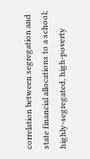correlation between segregation and state financial allocations to a school; highly-segregated, high-poverty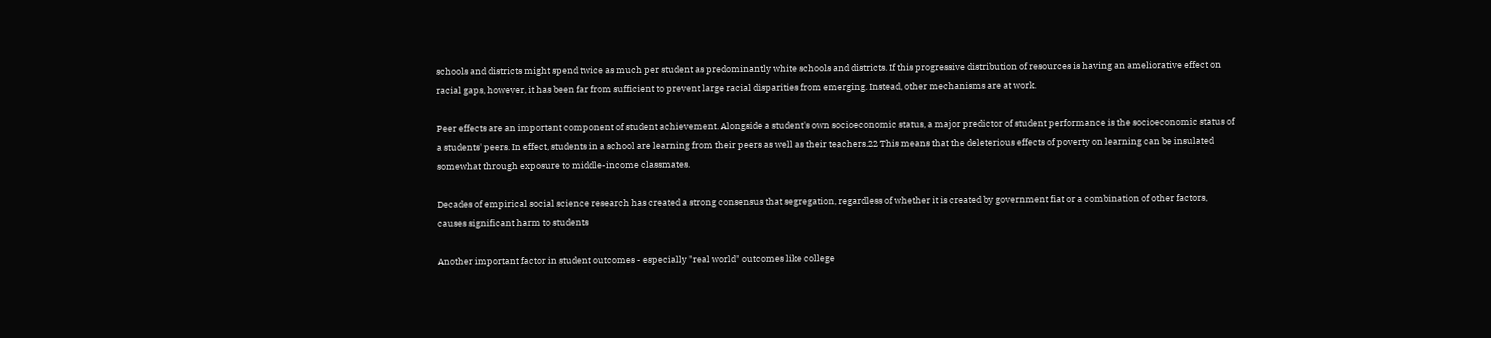schools and districts might spend twice as much per student as predominantly white schools and districts. If this progressive distribution of resources is having an ameliorative effect on racial gaps, however, it has been far from sufficient to prevent large racial disparities from emerging. Instead, other mechanisms are at work.

Peer effects are an important component of student achievement. Alongside a student's own socioeconomic status, a major predictor of student performance is the socioeconomic status of a students' peers. In effect, students in a school are learning from their peers as well as their teachers.22 This means that the deleterious effects of poverty on learning can be insulated somewhat through exposure to middle-income classmates.

Decades of empirical social science research has created a strong consensus that segregation, regardless of whether it is created by government fiat or a combination of other factors, causes significant harm to students

Another important factor in student outcomes - especially "real world" outcomes like college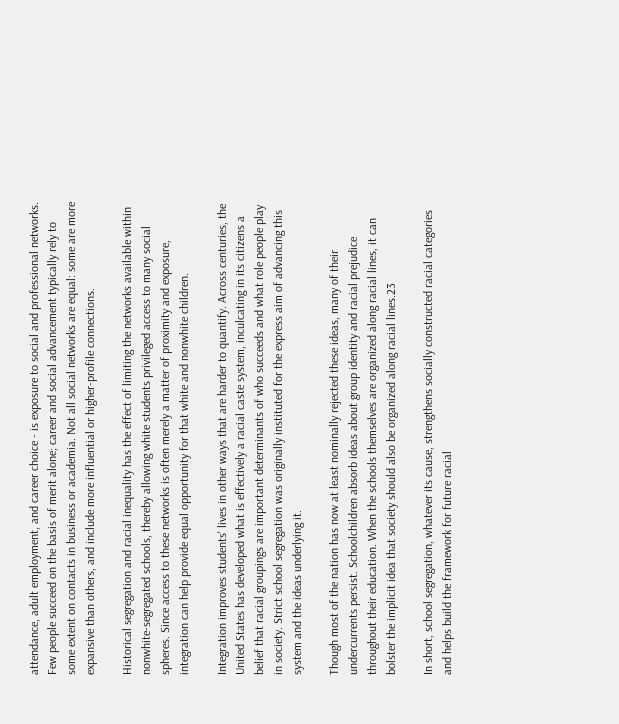attendance, adult employment, and career choice - is exposure to social and professional networks. Few people succeed on the basis of merit alone; career and social advancement typically rely to some extent on contacts in business or academia. Not all social networks are equal: some are more expansive than others, and include more influential or higher-profile connections.

Historical segregation and racial inequality has the effect of limiting the networks available within nonwhite-segregated schools, thereby allowing white students privileged access to many social spheres. Since access to these networks is often merely a matter of proximity and exposure, integration can help provide equal opportunity for that white and nonwhite children.

Integration improves students' lives in other ways that are harder to quantify. Across centuries, the United States has developed what is effectively a racial caste system, inculcating in its citizens a belief that racial groupings are important determinants of who succeeds and what role people play in society. Strict school segregation was originally instituted for the express aim of advancing this system and the ideas underlying it.

Though most of the nation has now at least nominally rejected these ideas, many of their undercurrents persist. Schoolchildren absorb ideas about group identity and racial prejudice throughout their education. When the schools themselves are organized along racial lines, it can bolster the implicit idea that society should also be organized along racial lines.23

In short, school segregation, whatever its cause, strengthens socially constructed racial categories and helps build the framework for future racial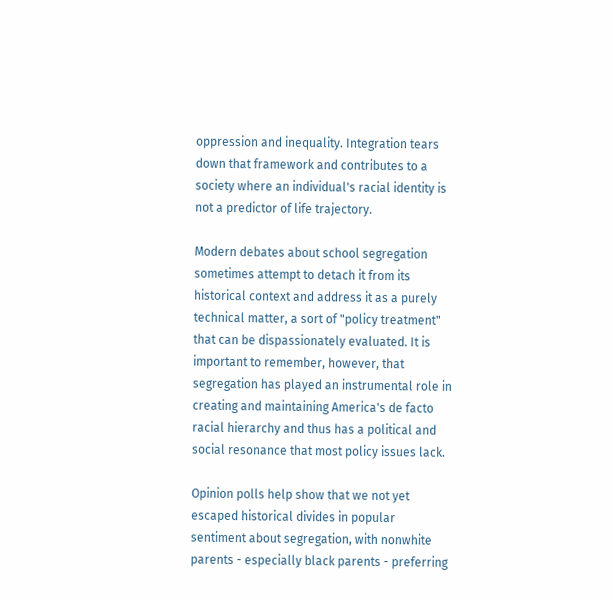oppression and inequality. Integration tears down that framework and contributes to a society where an individual's racial identity is not a predictor of life trajectory.

Modern debates about school segregation sometimes attempt to detach it from its historical context and address it as a purely technical matter, a sort of "policy treatment" that can be dispassionately evaluated. It is important to remember, however, that segregation has played an instrumental role in creating and maintaining America's de facto racial hierarchy and thus has a political and social resonance that most policy issues lack.

Opinion polls help show that we not yet escaped historical divides in popular sentiment about segregation, with nonwhite parents - especially black parents - preferring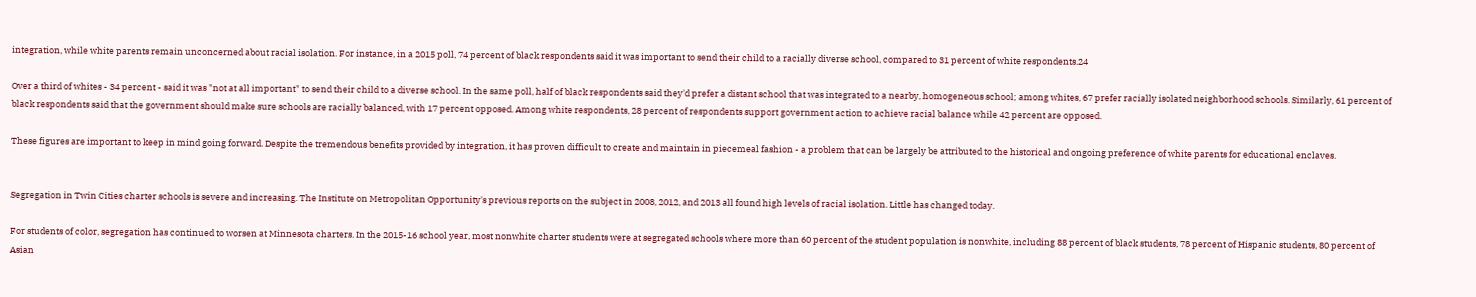integration, while white parents remain unconcerned about racial isolation. For instance, in a 2015 poll, 74 percent of black respondents said it was important to send their child to a racially diverse school, compared to 31 percent of white respondents.24

Over a third of whites - 34 percent - said it was "not at all important" to send their child to a diverse school. In the same poll, half of black respondents said they'd prefer a distant school that was integrated to a nearby, homogeneous school; among whites, 67 prefer racially isolated neighborhood schools. Similarly, 61 percent of black respondents said that the government should make sure schools are racially balanced, with 17 percent opposed. Among white respondents, 28 percent of respondents support government action to achieve racial balance while 42 percent are opposed.

These figures are important to keep in mind going forward. Despite the tremendous benefits provided by integration, it has proven difficult to create and maintain in piecemeal fashion - a problem that can be largely be attributed to the historical and ongoing preference of white parents for educational enclaves.


Segregation in Twin Cities charter schools is severe and increasing. The Institute on Metropolitan Opportunity's previous reports on the subject in 2008, 2012, and 2013 all found high levels of racial isolation. Little has changed today.

For students of color, segregation has continued to worsen at Minnesota charters. In the 2015-16 school year, most nonwhite charter students were at segregated schools where more than 60 percent of the student population is nonwhite, including 88 percent of black students, 78 percent of Hispanic students, 80 percent of Asian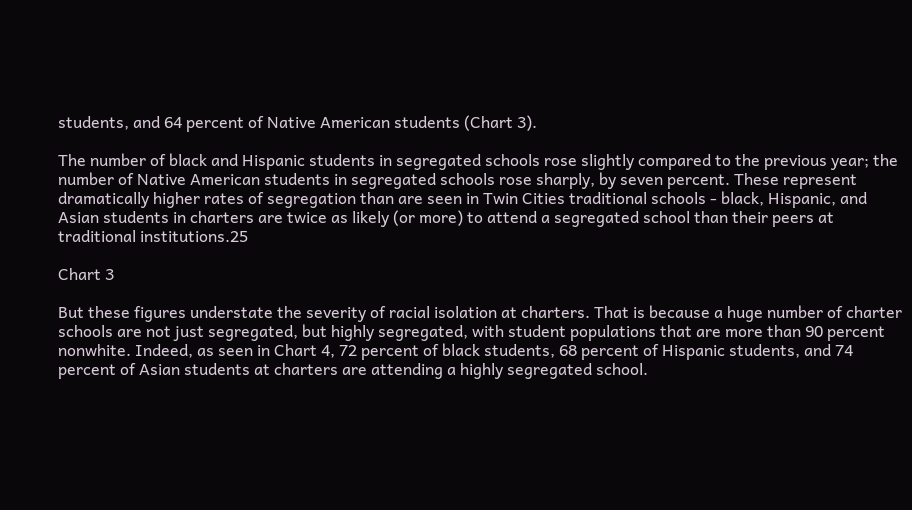students, and 64 percent of Native American students (Chart 3).

The number of black and Hispanic students in segregated schools rose slightly compared to the previous year; the number of Native American students in segregated schools rose sharply, by seven percent. These represent dramatically higher rates of segregation than are seen in Twin Cities traditional schools - black, Hispanic, and Asian students in charters are twice as likely (or more) to attend a segregated school than their peers at traditional institutions.25

Chart 3

But these figures understate the severity of racial isolation at charters. That is because a huge number of charter schools are not just segregated, but highly segregated, with student populations that are more than 90 percent nonwhite. Indeed, as seen in Chart 4, 72 percent of black students, 68 percent of Hispanic students, and 74 percent of Asian students at charters are attending a highly segregated school.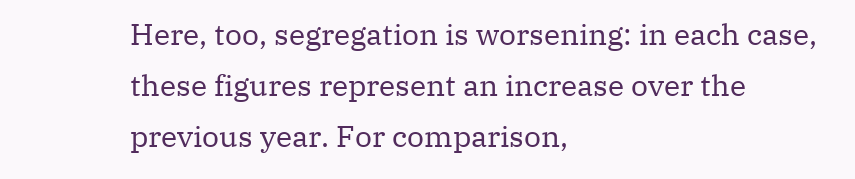Here, too, segregation is worsening: in each case, these figures represent an increase over the previous year. For comparison,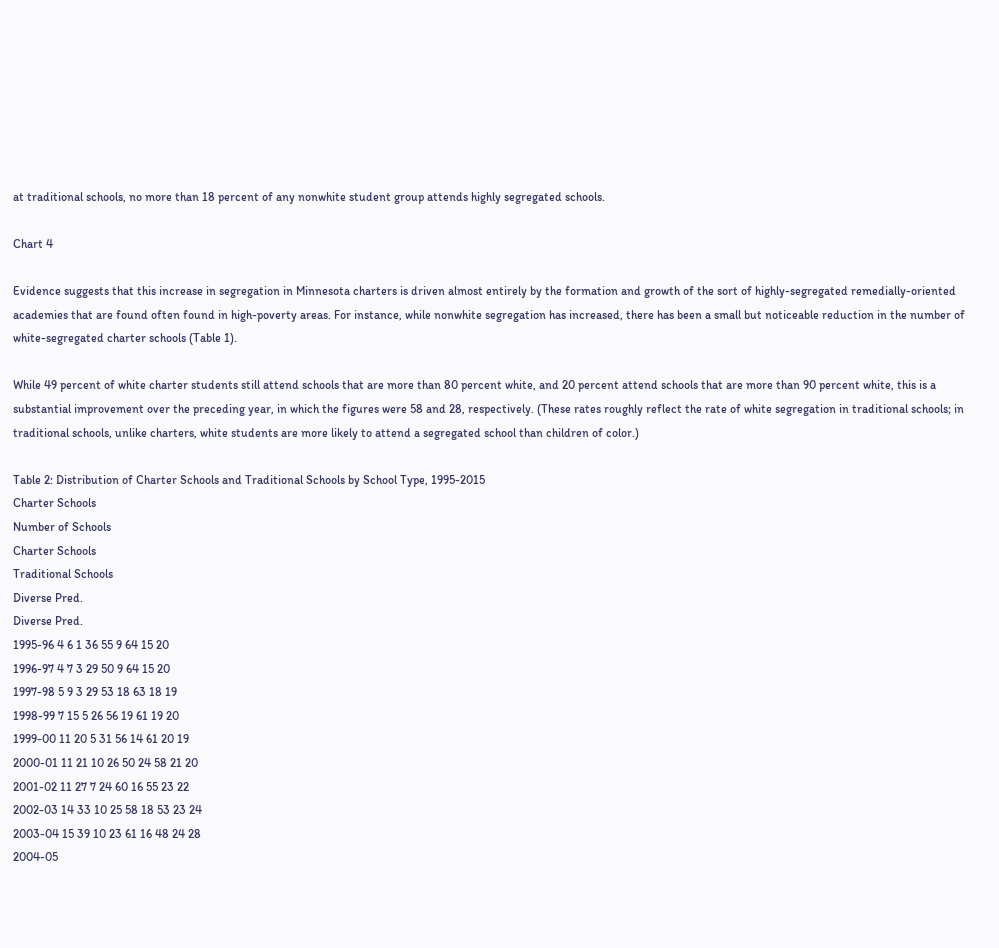at traditional schools, no more than 18 percent of any nonwhite student group attends highly segregated schools.

Chart 4

Evidence suggests that this increase in segregation in Minnesota charters is driven almost entirely by the formation and growth of the sort of highly-segregated remedially-oriented academies that are found often found in high-poverty areas. For instance, while nonwhite segregation has increased, there has been a small but noticeable reduction in the number of white-segregated charter schools (Table 1).

While 49 percent of white charter students still attend schools that are more than 80 percent white, and 20 percent attend schools that are more than 90 percent white, this is a substantial improvement over the preceding year, in which the figures were 58 and 28, respectively. (These rates roughly reflect the rate of white segregation in traditional schools; in traditional schools, unlike charters, white students are more likely to attend a segregated school than children of color.)

Table 2: Distribution of Charter Schools and Traditional Schools by School Type, 1995-2015
Charter Schools
Number of Schools
Charter Schools
Traditional Schools
Diverse Pred.
Diverse Pred.
1995-96 4 6 1 36 55 9 64 15 20
1996-97 4 7 3 29 50 9 64 15 20
1997-98 5 9 3 29 53 18 63 18 19
1998-99 7 15 5 26 56 19 61 19 20
1999-00 11 20 5 31 56 14 61 20 19
2000-01 11 21 10 26 50 24 58 21 20
2001-02 11 27 7 24 60 16 55 23 22
2002-03 14 33 10 25 58 18 53 23 24
2003-04 15 39 10 23 61 16 48 24 28
2004-05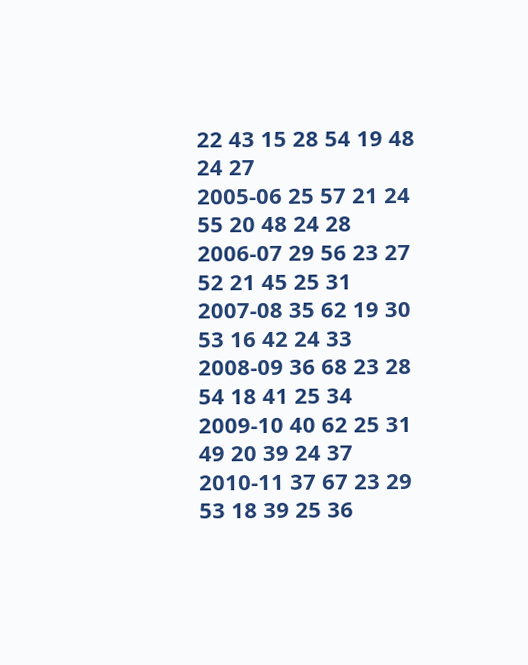22 43 15 28 54 19 48 24 27
2005-06 25 57 21 24 55 20 48 24 28
2006-07 29 56 23 27 52 21 45 25 31
2007-08 35 62 19 30 53 16 42 24 33
2008-09 36 68 23 28 54 18 41 25 34
2009-10 40 62 25 31 49 20 39 24 37
2010-11 37 67 23 29 53 18 39 25 36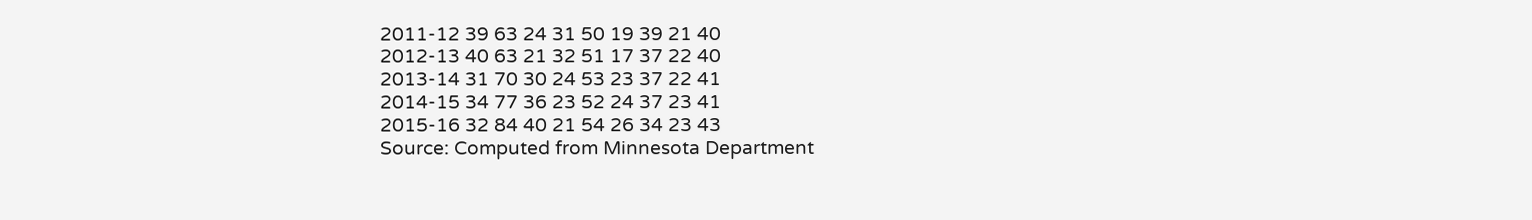2011-12 39 63 24 31 50 19 39 21 40
2012-13 40 63 21 32 51 17 37 22 40
2013-14 31 70 30 24 53 23 37 22 41
2014-15 34 77 36 23 52 24 37 23 41
2015-16 32 84 40 21 54 26 34 23 43
Source: Computed from Minnesota Department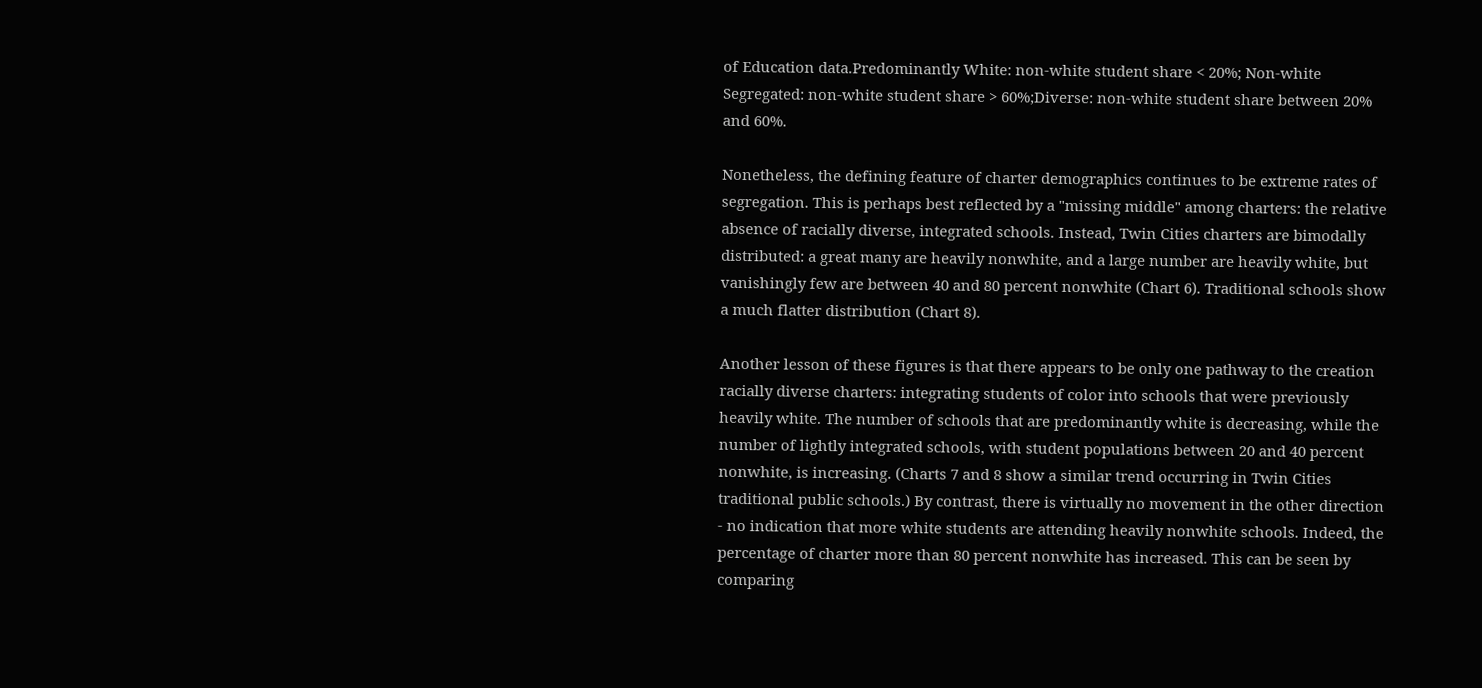of Education data.Predominantly White: non-white student share < 20%; Non-white Segregated: non-white student share > 60%;Diverse: non-white student share between 20% and 60%.

Nonetheless, the defining feature of charter demographics continues to be extreme rates of segregation. This is perhaps best reflected by a "missing middle" among charters: the relative absence of racially diverse, integrated schools. Instead, Twin Cities charters are bimodally distributed: a great many are heavily nonwhite, and a large number are heavily white, but vanishingly few are between 40 and 80 percent nonwhite (Chart 6). Traditional schools show a much flatter distribution (Chart 8).

Another lesson of these figures is that there appears to be only one pathway to the creation racially diverse charters: integrating students of color into schools that were previously heavily white. The number of schools that are predominantly white is decreasing, while the number of lightly integrated schools, with student populations between 20 and 40 percent nonwhite, is increasing. (Charts 7 and 8 show a similar trend occurring in Twin Cities traditional public schools.) By contrast, there is virtually no movement in the other direction - no indication that more white students are attending heavily nonwhite schools. Indeed, the percentage of charter more than 80 percent nonwhite has increased. This can be seen by comparing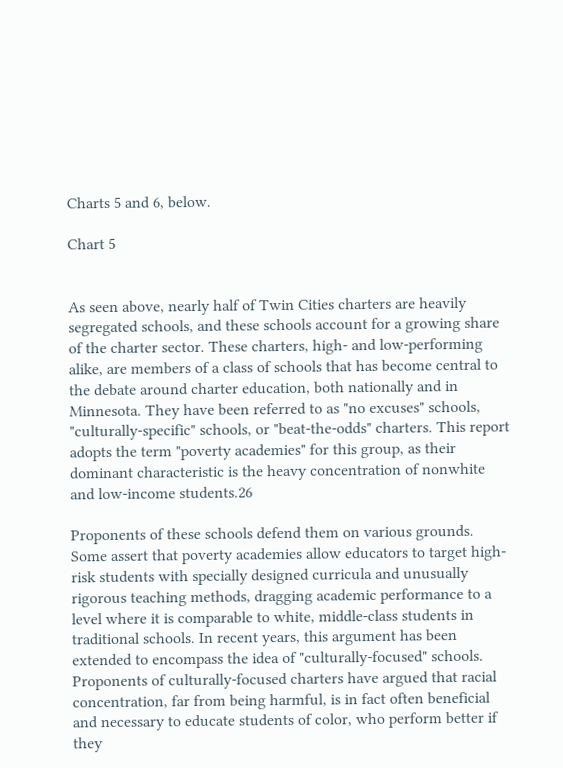Charts 5 and 6, below.

Chart 5


As seen above, nearly half of Twin Cities charters are heavily segregated schools, and these schools account for a growing share of the charter sector. These charters, high- and low-performing alike, are members of a class of schools that has become central to the debate around charter education, both nationally and in Minnesota. They have been referred to as "no excuses" schools, "culturally-specific" schools, or "beat-the-odds" charters. This report adopts the term "poverty academies" for this group, as their dominant characteristic is the heavy concentration of nonwhite and low-income students.26

Proponents of these schools defend them on various grounds. Some assert that poverty academies allow educators to target high-risk students with specially designed curricula and unusually rigorous teaching methods, dragging academic performance to a level where it is comparable to white, middle-class students in traditional schools. In recent years, this argument has been extended to encompass the idea of "culturally-focused" schools. Proponents of culturally-focused charters have argued that racial concentration, far from being harmful, is in fact often beneficial and necessary to educate students of color, who perform better if they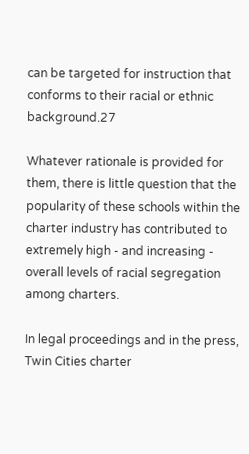can be targeted for instruction that conforms to their racial or ethnic background.27

Whatever rationale is provided for them, there is little question that the popularity of these schools within the charter industry has contributed to extremely high - and increasing - overall levels of racial segregation among charters.

In legal proceedings and in the press, Twin Cities charter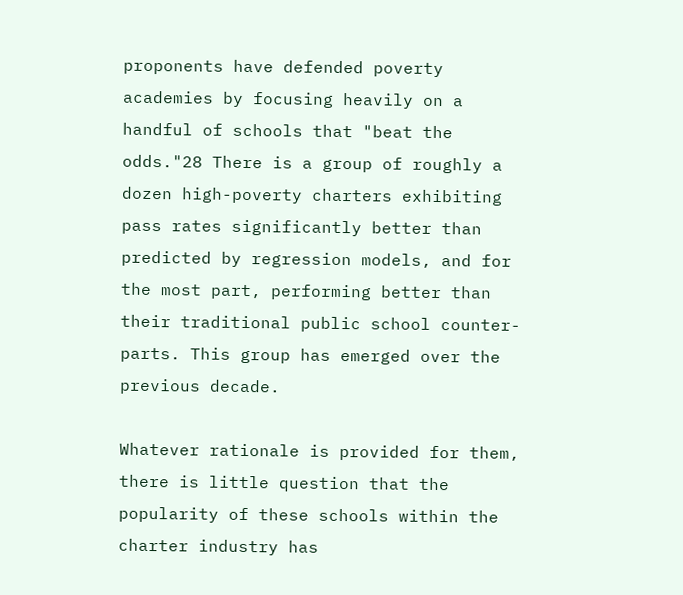proponents have defended poverty academies by focusing heavily on a handful of schools that "beat the odds."28 There is a group of roughly a dozen high-poverty charters exhibiting pass rates significantly better than predicted by regression models, and for the most part, performing better than their traditional public school counter-parts. This group has emerged over the previous decade.

Whatever rationale is provided for them, there is little question that the popularity of these schools within the charter industry has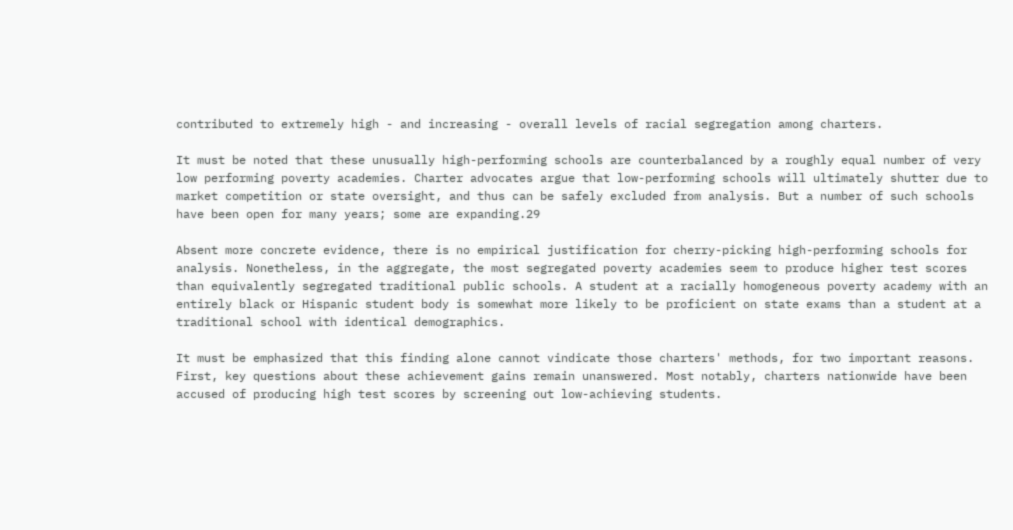contributed to extremely high - and increasing - overall levels of racial segregation among charters.

It must be noted that these unusually high-performing schools are counterbalanced by a roughly equal number of very low performing poverty academies. Charter advocates argue that low-performing schools will ultimately shutter due to market competition or state oversight, and thus can be safely excluded from analysis. But a number of such schools have been open for many years; some are expanding.29

Absent more concrete evidence, there is no empirical justification for cherry-picking high-performing schools for analysis. Nonetheless, in the aggregate, the most segregated poverty academies seem to produce higher test scores than equivalently segregated traditional public schools. A student at a racially homogeneous poverty academy with an entirely black or Hispanic student body is somewhat more likely to be proficient on state exams than a student at a traditional school with identical demographics.

It must be emphasized that this finding alone cannot vindicate those charters' methods, for two important reasons. First, key questions about these achievement gains remain unanswered. Most notably, charters nationwide have been accused of producing high test scores by screening out low-achieving students.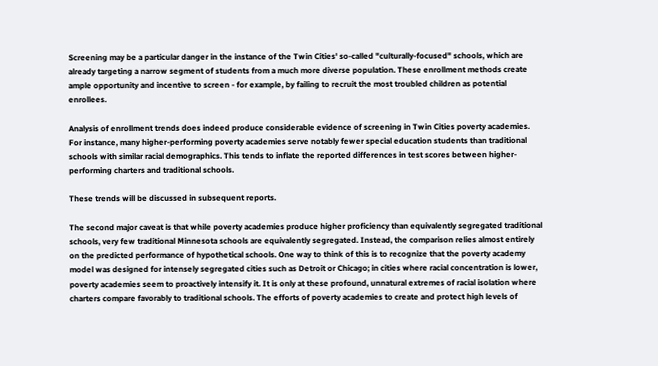Screening may be a particular danger in the instance of the Twin Cities' so-called "culturally-focused" schools, which are already targeting a narrow segment of students from a much more diverse population. These enrollment methods create ample opportunity and incentive to screen - for example, by failing to recruit the most troubled children as potential enrollees.

Analysis of enrollment trends does indeed produce considerable evidence of screening in Twin Cities poverty academies. For instance, many higher-performing poverty academies serve notably fewer special education students than traditional schools with similar racial demographics. This tends to inflate the reported differences in test scores between higher-performing charters and traditional schools.

These trends will be discussed in subsequent reports.

The second major caveat is that while poverty academies produce higher proficiency than equivalently segregated traditional schools, very few traditional Minnesota schools are equivalently segregated. Instead, the comparison relies almost entirely on the predicted performance of hypothetical schools. One way to think of this is to recognize that the poverty academy model was designed for intensely segregated cities such as Detroit or Chicago; in cities where racial concentration is lower, poverty academies seem to proactively intensify it. It is only at these profound, unnatural extremes of racial isolation where charters compare favorably to traditional schools. The efforts of poverty academies to create and protect high levels of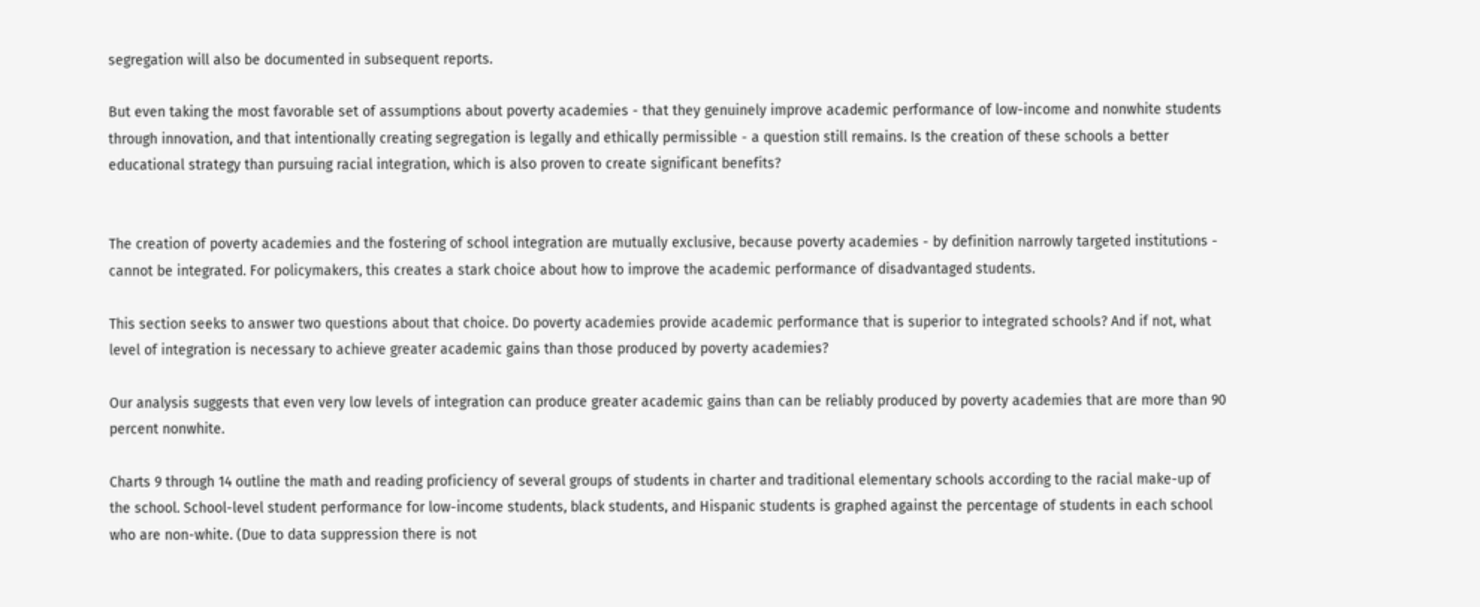segregation will also be documented in subsequent reports.

But even taking the most favorable set of assumptions about poverty academies - that they genuinely improve academic performance of low-income and nonwhite students through innovation, and that intentionally creating segregation is legally and ethically permissible - a question still remains. Is the creation of these schools a better educational strategy than pursuing racial integration, which is also proven to create significant benefits?


The creation of poverty academies and the fostering of school integration are mutually exclusive, because poverty academies - by definition narrowly targeted institutions - cannot be integrated. For policymakers, this creates a stark choice about how to improve the academic performance of disadvantaged students.

This section seeks to answer two questions about that choice. Do poverty academies provide academic performance that is superior to integrated schools? And if not, what level of integration is necessary to achieve greater academic gains than those produced by poverty academies?

Our analysis suggests that even very low levels of integration can produce greater academic gains than can be reliably produced by poverty academies that are more than 90 percent nonwhite.

Charts 9 through 14 outline the math and reading proficiency of several groups of students in charter and traditional elementary schools according to the racial make-up of the school. School-level student performance for low-income students, black students, and Hispanic students is graphed against the percentage of students in each school who are non-white. (Due to data suppression there is not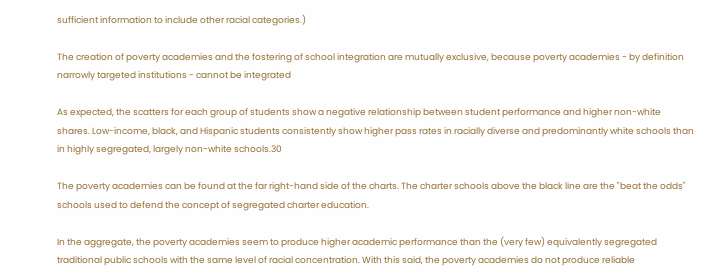sufficient information to include other racial categories.)

The creation of poverty academies and the fostering of school integration are mutually exclusive, because poverty academies - by definition narrowly targeted institutions - cannot be integrated

As expected, the scatters for each group of students show a negative relationship between student performance and higher non-white shares. Low-income, black, and Hispanic students consistently show higher pass rates in racially diverse and predominantly white schools than in highly segregated, largely non-white schools.30

The poverty academies can be found at the far right-hand side of the charts. The charter schools above the black line are the "beat the odds" schools used to defend the concept of segregated charter education.

In the aggregate, the poverty academies seem to produce higher academic performance than the (very few) equivalently segregated traditional public schools with the same level of racial concentration. With this said, the poverty academies do not produce reliable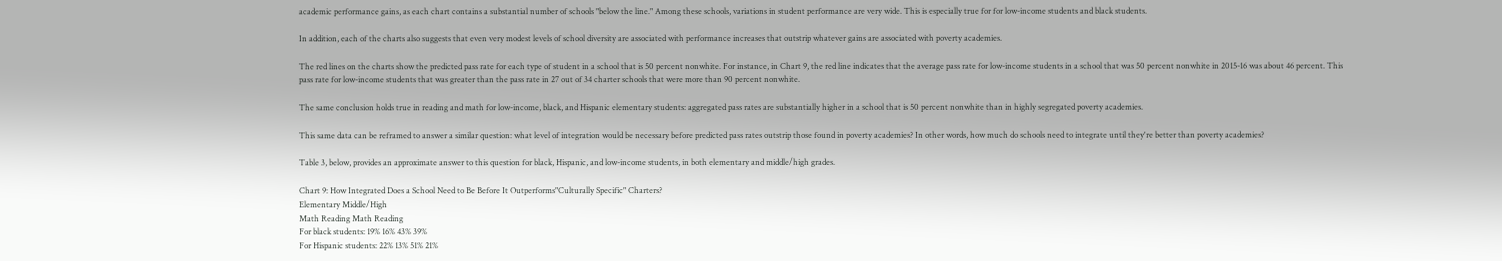academic performance gains, as each chart contains a substantial number of schools "below the line." Among these schools, variations in student performance are very wide. This is especially true for for low-income students and black students.

In addition, each of the charts also suggests that even very modest levels of school diversity are associated with performance increases that outstrip whatever gains are associated with poverty academies.

The red lines on the charts show the predicted pass rate for each type of student in a school that is 50 percent nonwhite. For instance, in Chart 9, the red line indicates that the average pass rate for low-income students in a school that was 50 percent nonwhite in 2015-16 was about 46 percent. This pass rate for low-income students that was greater than the pass rate in 27 out of 34 charter schools that were more than 90 percent nonwhite.

The same conclusion holds true in reading and math for low-income, black, and Hispanic elementary students: aggregated pass rates are substantially higher in a school that is 50 percent nonwhite than in highly segregated poverty academies.

This same data can be reframed to answer a similar question: what level of integration would be necessary before predicted pass rates outstrip those found in poverty academies? In other words, how much do schools need to integrate until they're better than poverty academies?

Table 3, below, provides an approximate answer to this question for black, Hispanic, and low-income students, in both elementary and middle/high grades.

Chart 9: How Integrated Does a School Need to Be Before It Outperforms"Culturally Specific" Charters?
Elementary Middle/High
Math Reading Math Reading
For black students: 19% 16% 43% 39%
For Hispanic students: 22% 13% 51% 21%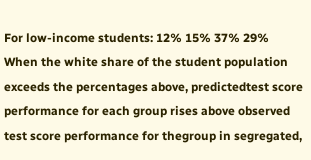For low-income students: 12% 15% 37% 29%
When the white share of the student population exceeds the percentages above, predictedtest score performance for each group rises above observed test score performance for thegroup in segregated,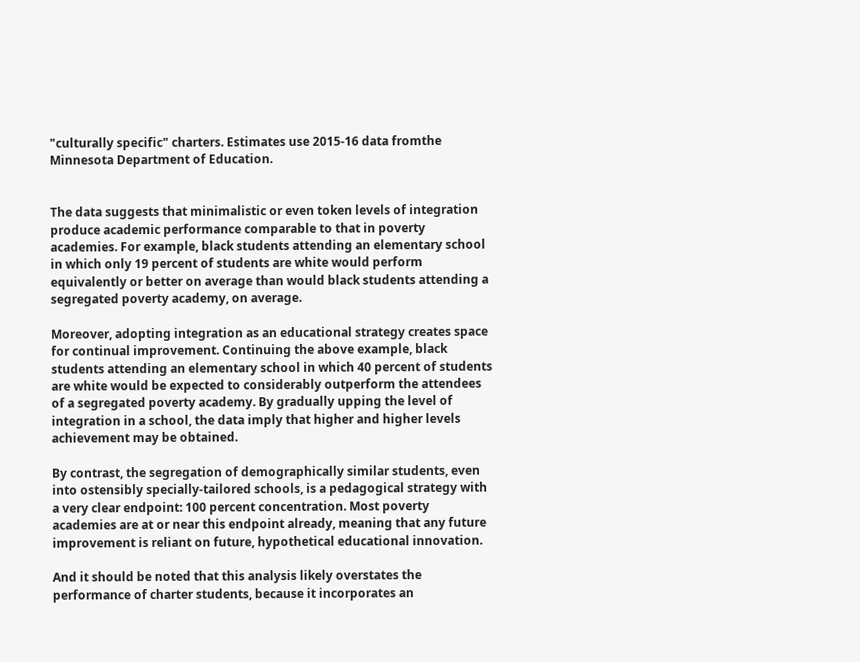"culturally specific" charters. Estimates use 2015-16 data fromthe Minnesota Department of Education.


The data suggests that minimalistic or even token levels of integration produce academic performance comparable to that in poverty academies. For example, black students attending an elementary school in which only 19 percent of students are white would perform equivalently or better on average than would black students attending a segregated poverty academy, on average.

Moreover, adopting integration as an educational strategy creates space for continual improvement. Continuing the above example, black students attending an elementary school in which 40 percent of students are white would be expected to considerably outperform the attendees of a segregated poverty academy. By gradually upping the level of integration in a school, the data imply that higher and higher levels achievement may be obtained.

By contrast, the segregation of demographically similar students, even into ostensibly specially-tailored schools, is a pedagogical strategy with a very clear endpoint: 100 percent concentration. Most poverty academies are at or near this endpoint already, meaning that any future improvement is reliant on future, hypothetical educational innovation.

And it should be noted that this analysis likely overstates the performance of charter students, because it incorporates an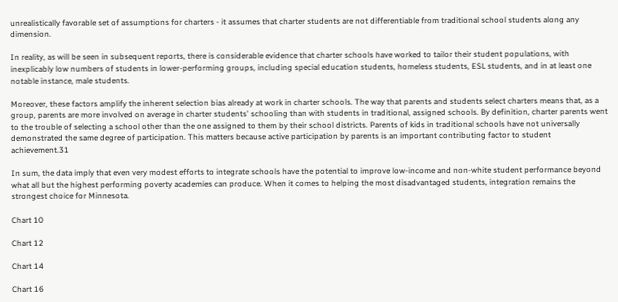unrealistically favorable set of assumptions for charters - it assumes that charter students are not differentiable from traditional school students along any dimension.

In reality, as will be seen in subsequent reports, there is considerable evidence that charter schools have worked to tailor their student populations, with inexplicably low numbers of students in lower-performing groups, including special education students, homeless students, ESL students, and in at least one notable instance, male students.

Moreover, these factors amplify the inherent selection bias already at work in charter schools. The way that parents and students select charters means that, as a group, parents are more involved on average in charter students' schooling than with students in traditional, assigned schools. By definition, charter parents went to the trouble of selecting a school other than the one assigned to them by their school districts. Parents of kids in traditional schools have not universally demonstrated the same degree of participation. This matters because active participation by parents is an important contributing factor to student achievement.31

In sum, the data imply that even very modest efforts to integrate schools have the potential to improve low-income and non-white student performance beyond what all but the highest performing poverty academies can produce. When it comes to helping the most disadvantaged students, integration remains the strongest choice for Minnesota.

Chart 10

Chart 12

Chart 14

Chart 16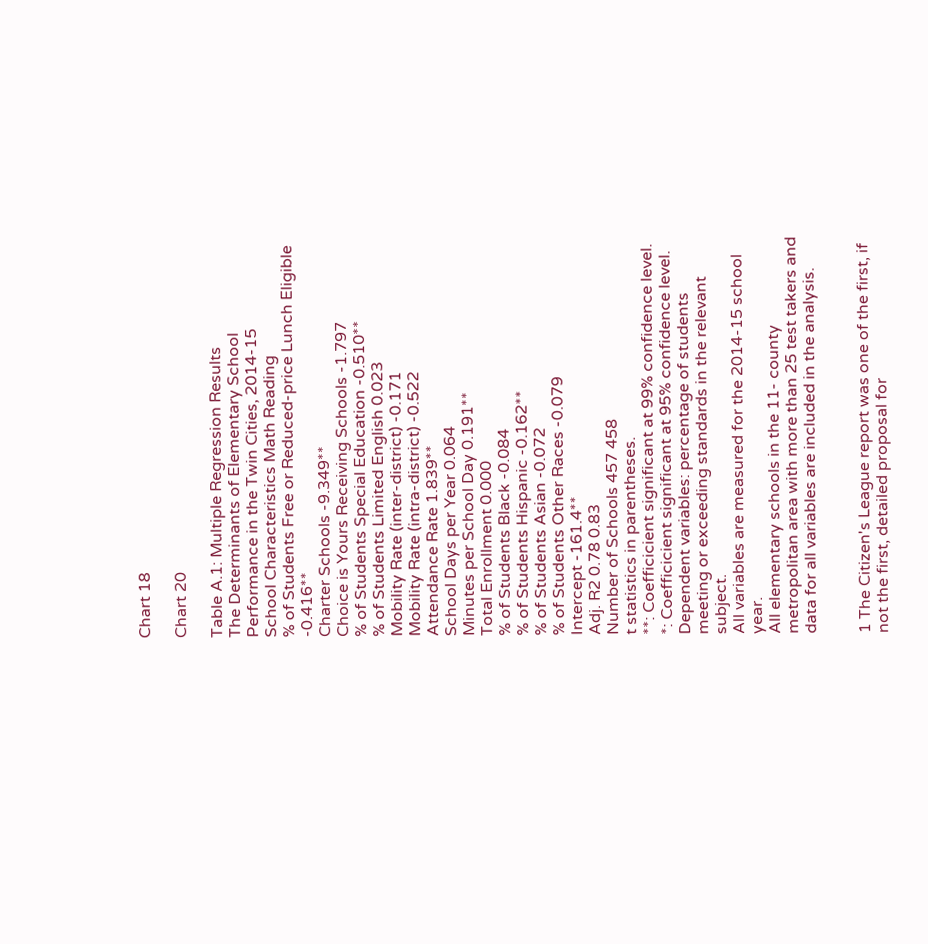Chart 18

Chart 20

Table A.1: Multiple Regression Results
The Determinants of Elementary School Performance in the Twin Cities, 2014-15
School Characteristics Math Reading
% of Students Free or Reduced-price Lunch Eligible -0.416**
Charter Schools -9.349**
Choice is Yours Receiving Schools -1.797
% of Students Special Education -0.510**
% of Students Limited English 0.023
Mobility Rate (inter-district) -0.171
Mobility Rate (intra-district) -0.522
Attendance Rate 1.839**
School Days per Year 0.064
Minutes per School Day 0.191**
Total Enrollment 0.000
% of Students Black -0.084
% of Students Hispanic -0.162**
% of Students Asian -0.072
% of Students Other Races -0.079
Intercept -161.4**
Adj. R2 0.78 0.83
Number of Schools 457 458
t statistics in parentheses.
**: Coefficicient significant at 99% confidence level.
*: Coefficicient significant at 95% confidence level.
Dependent variables: percentage of students meeting or exceeding standards in the relevant subject.
All variables are measured for the 2014-15 school year.
All elementary schools in the 11- county metropolitan area with more than 25 test takers and data for all variables are included in the analysis.


1 The Citizen's League report was one of the first, if not the first, detailed proposal for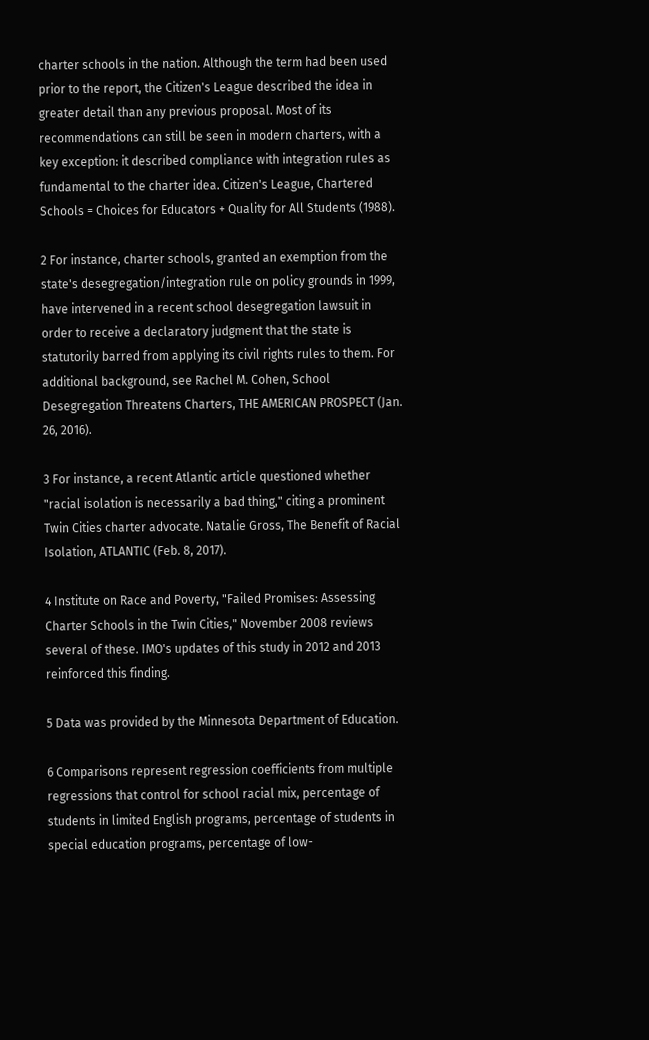charter schools in the nation. Although the term had been used prior to the report, the Citizen's League described the idea in greater detail than any previous proposal. Most of its recommendations can still be seen in modern charters, with a key exception: it described compliance with integration rules as fundamental to the charter idea. Citizen's League, Chartered Schools = Choices for Educators + Quality for All Students (1988).

2 For instance, charter schools, granted an exemption from the state's desegregation/integration rule on policy grounds in 1999, have intervened in a recent school desegregation lawsuit in order to receive a declaratory judgment that the state is statutorily barred from applying its civil rights rules to them. For additional background, see Rachel M. Cohen, School Desegregation Threatens Charters, THE AMERICAN PROSPECT (Jan. 26, 2016).

3 For instance, a recent Atlantic article questioned whether "racial isolation is necessarily a bad thing," citing a prominent Twin Cities charter advocate. Natalie Gross, The Benefit of Racial Isolation, ATLANTIC (Feb. 8, 2017).

4 Institute on Race and Poverty, "Failed Promises: Assessing Charter Schools in the Twin Cities," November 2008 reviews several of these. IMO's updates of this study in 2012 and 2013 reinforced this finding.

5 Data was provided by the Minnesota Department of Education.

6 Comparisons represent regression coefficients from multiple regressions that control for school racial mix, percentage of students in limited English programs, percentage of students in special education programs, percentage of low-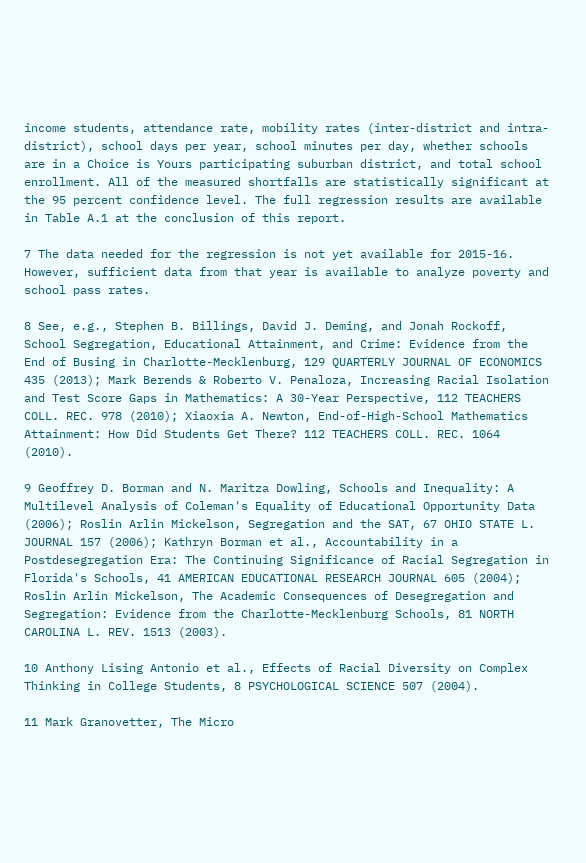income students, attendance rate, mobility rates (inter-district and intra-district), school days per year, school minutes per day, whether schools are in a Choice is Yours participating suburban district, and total school enrollment. All of the measured shortfalls are statistically significant at the 95 percent confidence level. The full regression results are available in Table A.1 at the conclusion of this report.

7 The data needed for the regression is not yet available for 2015-16. However, sufficient data from that year is available to analyze poverty and school pass rates.

8 See, e.g., Stephen B. Billings, David J. Deming, and Jonah Rockoff, School Segregation, Educational Attainment, and Crime: Evidence from the End of Busing in Charlotte-Mecklenburg, 129 QUARTERLY JOURNAL OF ECONOMICS 435 (2013); Mark Berends & Roberto V. Penaloza, Increasing Racial Isolation and Test Score Gaps in Mathematics: A 30-Year Perspective, 112 TEACHERS COLL. REC. 978 (2010); Xiaoxia A. Newton, End-of-High-School Mathematics Attainment: How Did Students Get There? 112 TEACHERS COLL. REC. 1064 (2010).

9 Geoffrey D. Borman and N. Maritza Dowling, Schools and Inequality: A Multilevel Analysis of Coleman's Equality of Educational Opportunity Data (2006); Roslin Arlin Mickelson, Segregation and the SAT, 67 OHIO STATE L. JOURNAL 157 (2006); Kathryn Borman et al., Accountability in a Postdesegregation Era: The Continuing Significance of Racial Segregation in Florida's Schools, 41 AMERICAN EDUCATIONAL RESEARCH JOURNAL 605 (2004); Roslin Arlin Mickelson, The Academic Consequences of Desegregation and Segregation: Evidence from the Charlotte-Mecklenburg Schools, 81 NORTH CAROLINA L. REV. 1513 (2003).

10 Anthony Lising Antonio et al., Effects of Racial Diversity on Complex Thinking in College Students, 8 PSYCHOLOGICAL SCIENCE 507 (2004).

11 Mark Granovetter, The Micro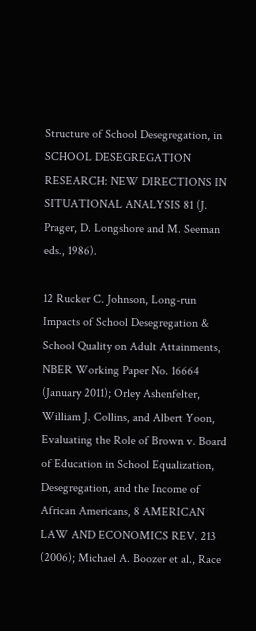Structure of School Desegregation, in SCHOOL DESEGREGATION RESEARCH: NEW DIRECTIONS IN SITUATIONAL ANALYSIS 81 (J. Prager, D. Longshore and M. Seeman eds., 1986).

12 Rucker C. Johnson, Long-run Impacts of School Desegregation & School Quality on Adult Attainments, NBER Working Paper No. 16664 (January 2011); Orley Ashenfelter, William J. Collins, and Albert Yoon, Evaluating the Role of Brown v. Board of Education in School Equalization, Desegregation, and the Income of African Americans, 8 AMERICAN LAW AND ECONOMICS REV. 213 (2006); Michael A. Boozer et al., Race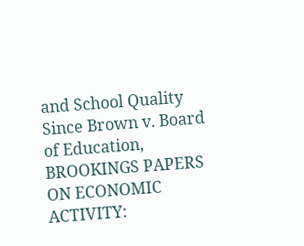and School Quality Since Brown v. Board of Education, BROOKINGS PAPERS ON ECONOMIC ACTIVITY: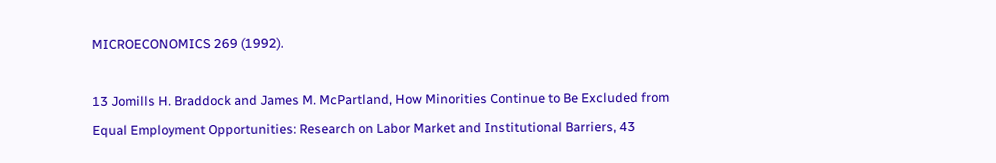MICROECONOMICS 269 (1992).

13 Jomills H. Braddock and James M. McPartland, How Minorities Continue to Be Excluded from Equal Employment Opportunities: Research on Labor Market and Institutional Barriers, 43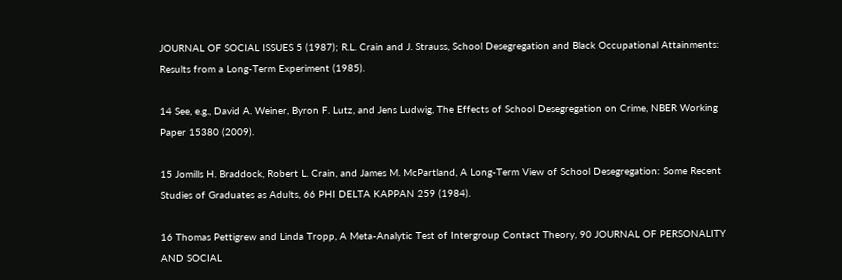JOURNAL OF SOCIAL ISSUES 5 (1987); R.L. Crain and J. Strauss, School Desegregation and Black Occupational Attainments: Results from a Long-Term Experiment (1985).

14 See, e.g., David A. Weiner, Byron F. Lutz, and Jens Ludwig, The Effects of School Desegregation on Crime, NBER Working Paper 15380 (2009).

15 Jomills H. Braddock, Robert L. Crain, and James M. McPartland, A Long-Term View of School Desegregation: Some Recent Studies of Graduates as Adults, 66 PHI DELTA KAPPAN 259 (1984).

16 Thomas Pettigrew and Linda Tropp, A Meta-Analytic Test of Intergroup Contact Theory, 90 JOURNAL OF PERSONALITY AND SOCIAL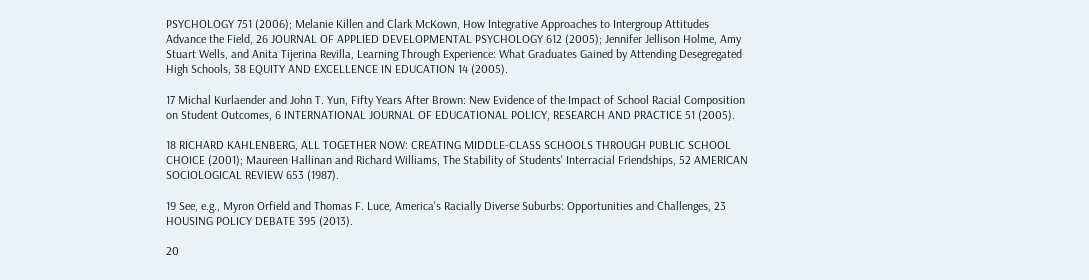PSYCHOLOGY 751 (2006); Melanie Killen and Clark McKown, How Integrative Approaches to Intergroup Attitudes Advance the Field, 26 JOURNAL OF APPLIED DEVELOPMENTAL PSYCHOLOGY 612 (2005); Jennifer Jellison Holme, Amy Stuart Wells, and Anita Tijerina Revilla, Learning Through Experience: What Graduates Gained by Attending Desegregated High Schools, 38 EQUITY AND EXCELLENCE IN EDUCATION 14 (2005).

17 Michal Kurlaender and John T. Yun, Fifty Years After Brown: New Evidence of the Impact of School Racial Composition on Student Outcomes, 6 INTERNATIONAL JOURNAL OF EDUCATIONAL POLICY, RESEARCH AND PRACTICE 51 (2005).

18 RICHARD KAHLENBERG, ALL TOGETHER NOW: CREATING MIDDLE-CLASS SCHOOLS THROUGH PUBLIC SCHOOL CHOICE (2001); Maureen Hallinan and Richard Williams, The Stability of Students' Interracial Friendships, 52 AMERICAN SOCIOLOGICAL REVIEW 653 (1987).

19 See, e.g., Myron Orfield and Thomas F. Luce, America's Racially Diverse Suburbs: Opportunities and Challenges, 23 HOUSING POLICY DEBATE 395 (2013).

20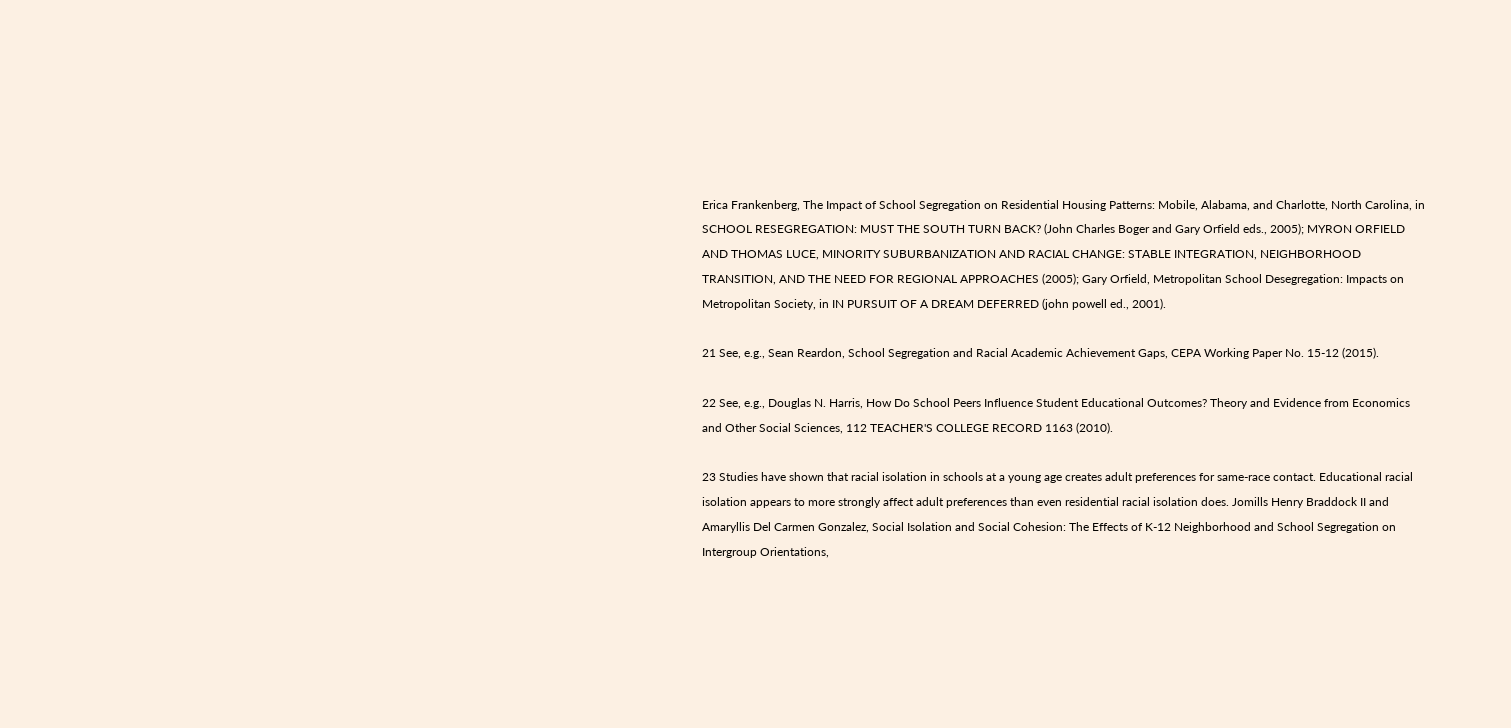Erica Frankenberg, The Impact of School Segregation on Residential Housing Patterns: Mobile, Alabama, and Charlotte, North Carolina, in SCHOOL RESEGREGATION: MUST THE SOUTH TURN BACK? (John Charles Boger and Gary Orfield eds., 2005); MYRON ORFIELD AND THOMAS LUCE, MINORITY SUBURBANIZATION AND RACIAL CHANGE: STABLE INTEGRATION, NEIGHBORHOOD TRANSITION, AND THE NEED FOR REGIONAL APPROACHES (2005); Gary Orfield, Metropolitan School Desegregation: Impacts on Metropolitan Society, in IN PURSUIT OF A DREAM DEFERRED (john powell ed., 2001).

21 See, e.g., Sean Reardon, School Segregation and Racial Academic Achievement Gaps, CEPA Working Paper No. 15-12 (2015).

22 See, e.g., Douglas N. Harris, How Do School Peers Influence Student Educational Outcomes? Theory and Evidence from Economics and Other Social Sciences, 112 TEACHER'S COLLEGE RECORD 1163 (2010).

23 Studies have shown that racial isolation in schools at a young age creates adult preferences for same-race contact. Educational racial isolation appears to more strongly affect adult preferences than even residential racial isolation does. Jomills Henry Braddock II and Amaryllis Del Carmen Gonzalez, Social Isolation and Social Cohesion: The Effects of K-12 Neighborhood and School Segregation on Intergroup Orientations,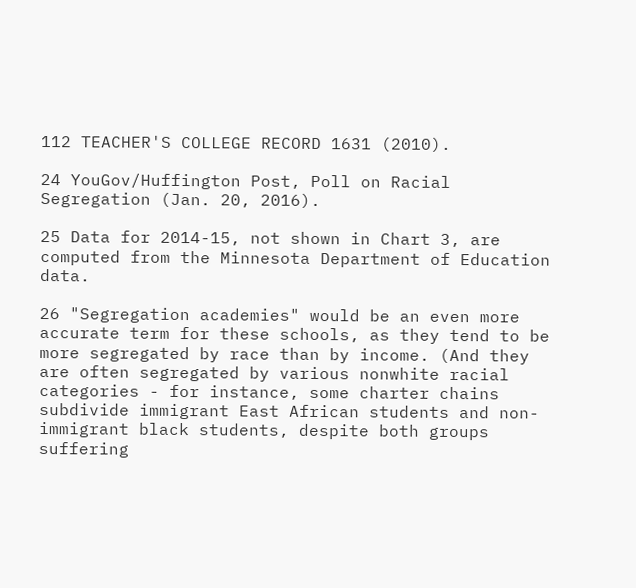112 TEACHER'S COLLEGE RECORD 1631 (2010).

24 YouGov/Huffington Post, Poll on Racial Segregation (Jan. 20, 2016).

25 Data for 2014-15, not shown in Chart 3, are computed from the Minnesota Department of Education data.

26 "Segregation academies" would be an even more accurate term for these schools, as they tend to be more segregated by race than by income. (And they are often segregated by various nonwhite racial categories - for instance, some charter chains subdivide immigrant East African students and non-immigrant black students, despite both groups suffering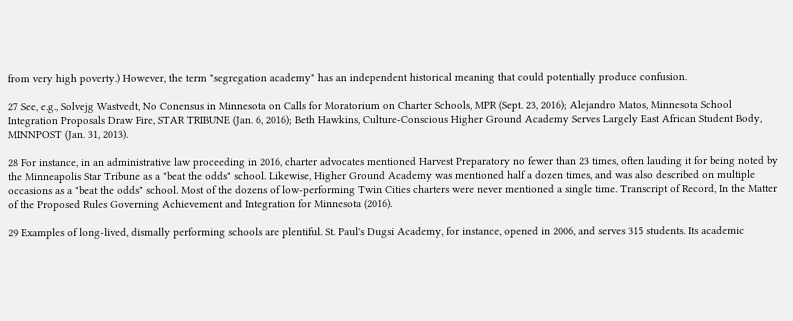from very high poverty.) However, the term "segregation academy" has an independent historical meaning that could potentially produce confusion.

27 See, e.g., Solvejg Wastvedt, No Conensus in Minnesota on Calls for Moratorium on Charter Schools, MPR (Sept. 23, 2016); Alejandro Matos, Minnesota School Integration Proposals Draw Fire, STAR TRIBUNE (Jan. 6, 2016); Beth Hawkins, Culture-Conscious Higher Ground Academy Serves Largely East African Student Body, MINNPOST (Jan. 31, 2013).

28 For instance, in an administrative law proceeding in 2016, charter advocates mentioned Harvest Preparatory no fewer than 23 times, often lauding it for being noted by the Minneapolis Star Tribune as a "beat the odds" school. Likewise, Higher Ground Academy was mentioned half a dozen times, and was also described on multiple occasions as a "beat the odds" school. Most of the dozens of low-performing Twin Cities charters were never mentioned a single time. Transcript of Record, In the Matter of the Proposed Rules Governing Achievement and Integration for Minnesota (2016).

29 Examples of long-lived, dismally performing schools are plentiful. St. Paul's Dugsi Academy, for instance, opened in 2006, and serves 315 students. Its academic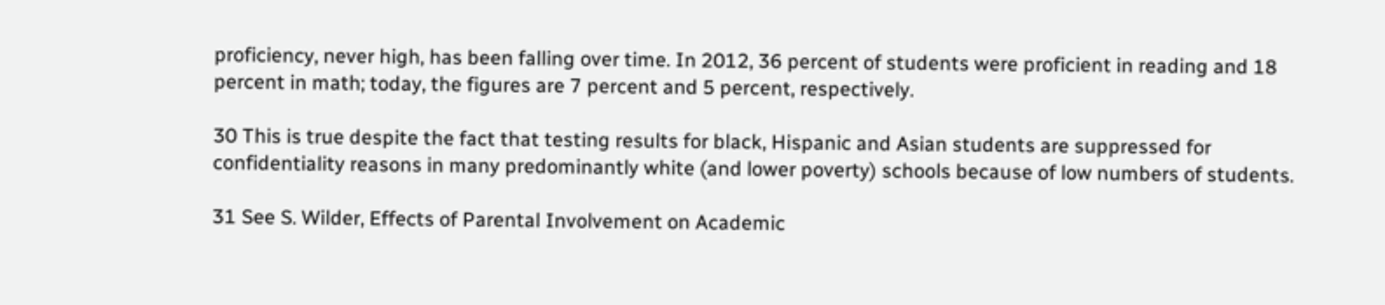proficiency, never high, has been falling over time. In 2012, 36 percent of students were proficient in reading and 18 percent in math; today, the figures are 7 percent and 5 percent, respectively.

30 This is true despite the fact that testing results for black, Hispanic and Asian students are suppressed for confidentiality reasons in many predominantly white (and lower poverty) schools because of low numbers of students.

31 See S. Wilder, Effects of Parental Involvement on Academic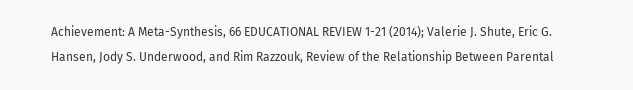Achievement: A Meta-Synthesis, 66 EDUCATIONAL REVIEW 1-21 (2014); Valerie J. Shute, Eric G. Hansen, Jody S. Underwood, and Rim Razzouk, Review of the Relationship Between Parental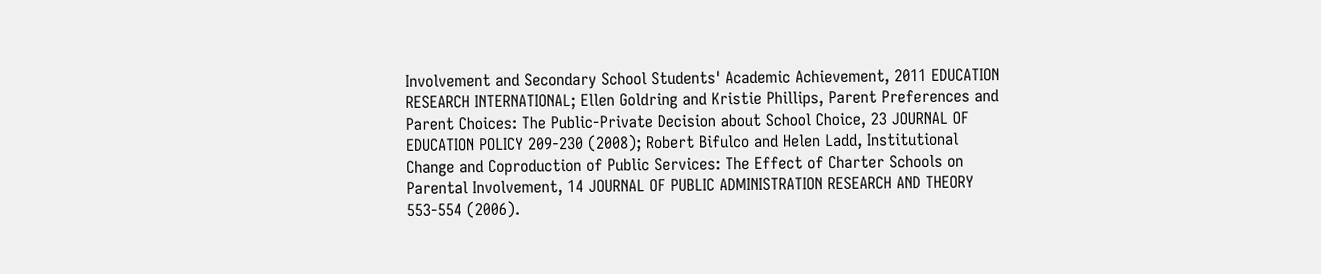Involvement and Secondary School Students' Academic Achievement, 2011 EDUCATION RESEARCH INTERNATIONAL; Ellen Goldring and Kristie Phillips, Parent Preferences and Parent Choices: The Public-Private Decision about School Choice, 23 JOURNAL OF EDUCATION POLICY 209-230 (2008); Robert Bifulco and Helen Ladd, Institutional Change and Coproduction of Public Services: The Effect of Charter Schools on Parental Involvement, 14 JOURNAL OF PUBLIC ADMINISTRATION RESEARCH AND THEORY 553-554 (2006).